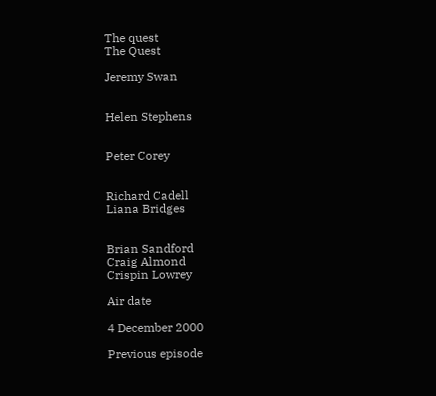The quest
The Quest

Jeremy Swan


Helen Stephens


Peter Corey


Richard Cadell
Liana Bridges


Brian Sandford
Craig Almond
Crispin Lowrey

Air date

4 December 2000

Previous episode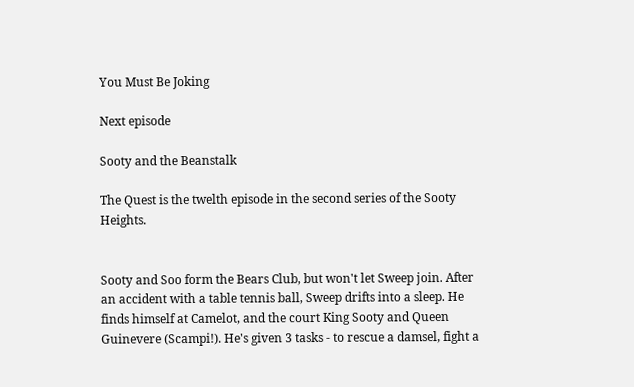You Must Be Joking

Next episode

Sooty and the Beanstalk

The Quest is the twelth episode in the second series of the Sooty Heights.


Sooty and Soo form the Bears Club, but won't let Sweep join. After an accident with a table tennis ball, Sweep drifts into a sleep. He finds himself at Camelot, and the court King Sooty and Queen Guinevere (Scampi!). He's given 3 tasks - to rescue a damsel, fight a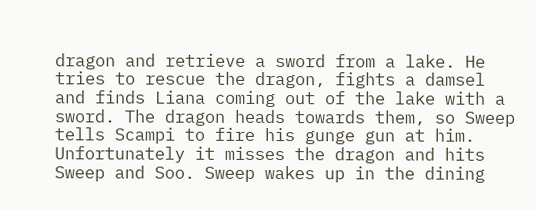dragon and retrieve a sword from a lake. He tries to rescue the dragon, fights a damsel and finds Liana coming out of the lake with a sword. The dragon heads towards them, so Sweep tells Scampi to fire his gunge gun at him. Unfortunately it misses the dragon and hits Sweep and Soo. Sweep wakes up in the dining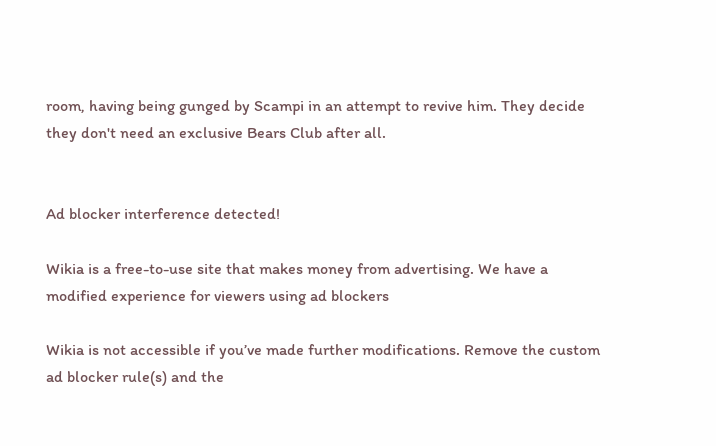room, having being gunged by Scampi in an attempt to revive him. They decide they don't need an exclusive Bears Club after all.


Ad blocker interference detected!

Wikia is a free-to-use site that makes money from advertising. We have a modified experience for viewers using ad blockers

Wikia is not accessible if you’ve made further modifications. Remove the custom ad blocker rule(s) and the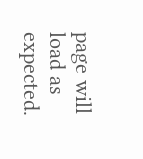page will load as expected.